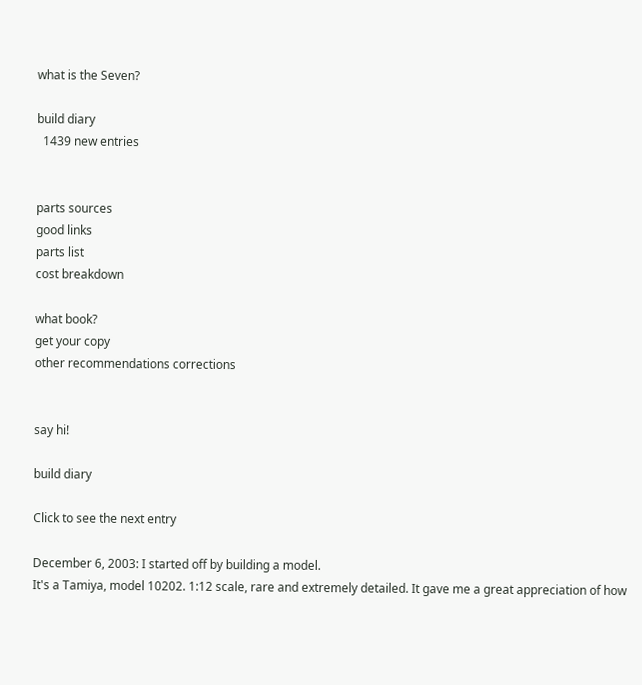what is the Seven?

build diary
  1439 new entries


parts sources
good links
parts list
cost breakdown

what book?
get your copy
other recommendations corrections


say hi!

build diary

Click to see the next entry

December 6, 2003: I started off by building a model.
It's a Tamiya, model 10202. 1:12 scale, rare and extremely detailed. It gave me a great appreciation of how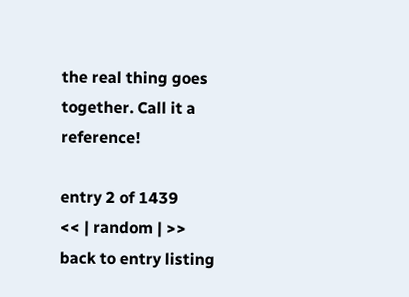the real thing goes together. Call it a reference!

entry 2 of 1439
<< | random | >>
back to entry listing